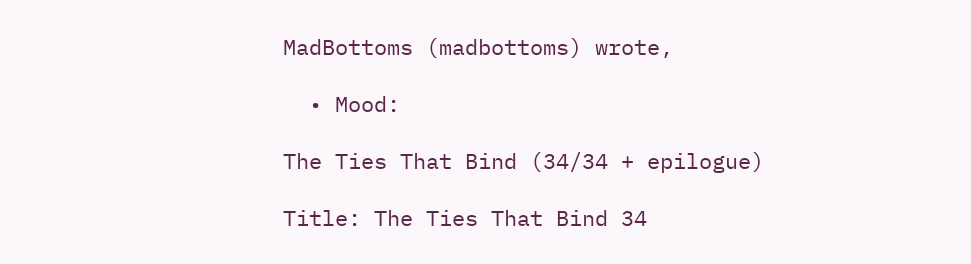MadBottoms (madbottoms) wrote,

  • Mood:

The Ties That Bind (34/34 + epilogue)

Title: The Ties That Bind 34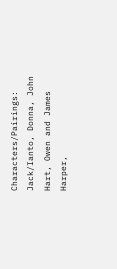Characters/Pairings: Jack/Ianto, Donna, John Hart, Owen and James Harper,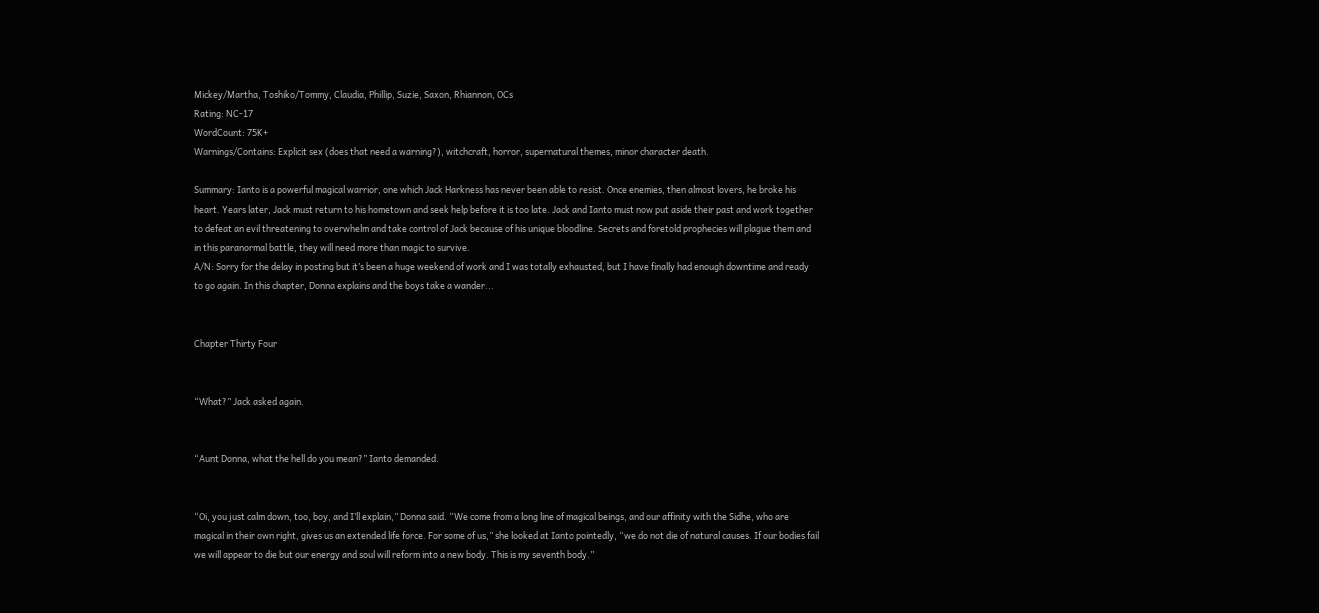Mickey/Martha, Toshiko/Tommy, Claudia, Phillip, Suzie, Saxon, Rhiannon, OCs
Rating: NC-17
WordCount: 75K+
Warnings/Contains: Explicit sex (does that need a warning?), witchcraft, horror, supernatural themes, minor character death.

Summary: Ianto is a powerful magical warrior, one which Jack Harkness has never been able to resist. Once enemies, then almost lovers, he broke his heart. Years later, Jack must return to his hometown and seek help before it is too late. Jack and Ianto must now put aside their past and work together to defeat an evil threatening to overwhelm and take control of Jack because of his unique bloodline. Secrets and foretold prophecies will plague them and in this paranormal battle, they will need more than magic to survive.
A/N: Sorry for the delay in posting but it’s been a huge weekend of work and I was totally exhausted, but I have finally had enough downtime and ready to go again. In this chapter, Donna explains and the boys take a wander...


Chapter Thirty Four


“What?” Jack asked again.


“Aunt Donna, what the hell do you mean?” Ianto demanded.


“Oi, you just calm down, too, boy, and I’ll explain,” Donna said. “We come from a long line of magical beings, and our affinity with the Sidhe, who are magical in their own right, gives us an extended life force. For some of us,” she looked at Ianto pointedly, “we do not die of natural causes. If our bodies fail we will appear to die but our energy and soul will reform into a new body. This is my seventh body.”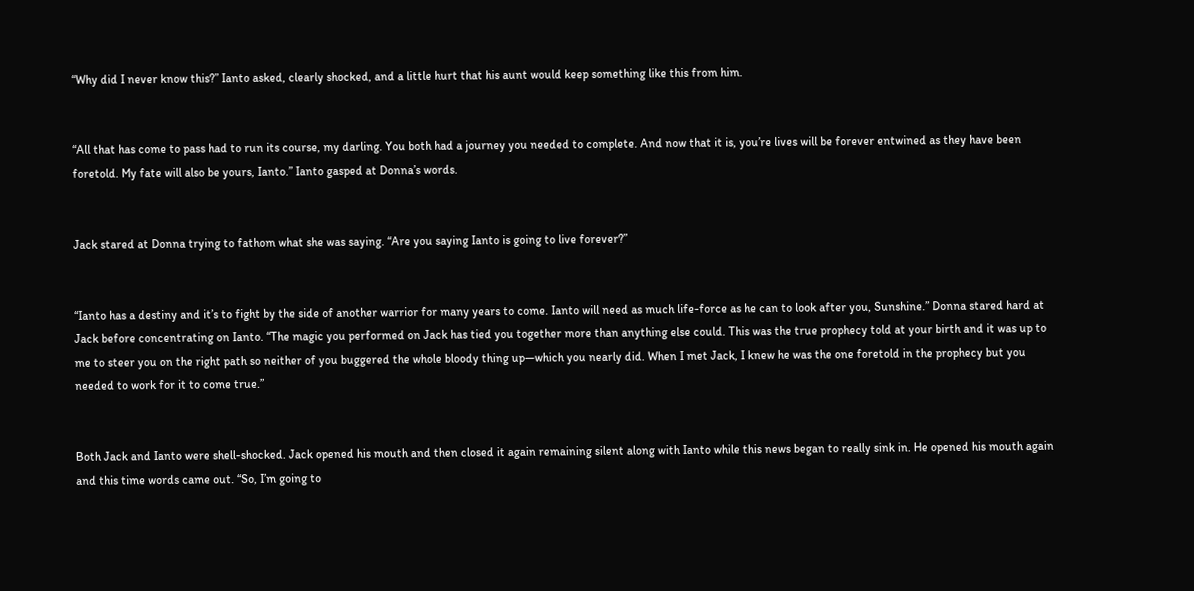“Why did I never know this?” Ianto asked, clearly shocked, and a little hurt that his aunt would keep something like this from him.


“All that has come to pass had to run its course, my darling. You both had a journey you needed to complete. And now that it is, you’re lives will be forever entwined as they have been foretold. My fate will also be yours, Ianto.” Ianto gasped at Donna’s words.


Jack stared at Donna trying to fathom what she was saying. “Are you saying Ianto is going to live forever?”


“Ianto has a destiny and it’s to fight by the side of another warrior for many years to come. Ianto will need as much life-force as he can to look after you, Sunshine.” Donna stared hard at Jack before concentrating on Ianto. “The magic you performed on Jack has tied you together more than anything else could. This was the true prophecy told at your birth and it was up to me to steer you on the right path so neither of you buggered the whole bloody thing up—which you nearly did. When I met Jack, I knew he was the one foretold in the prophecy but you needed to work for it to come true.”


Both Jack and Ianto were shell-shocked. Jack opened his mouth and then closed it again remaining silent along with Ianto while this news began to really sink in. He opened his mouth again and this time words came out. “So, I’m going to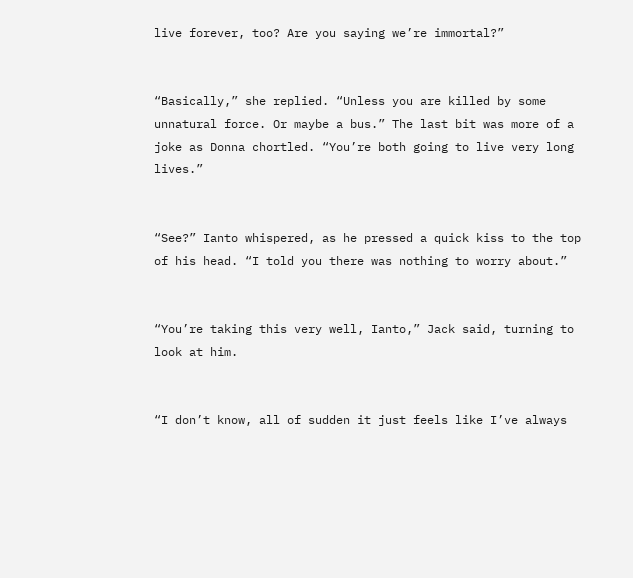live forever, too? Are you saying we’re immortal?”


“Basically,” she replied. “Unless you are killed by some unnatural force. Or maybe a bus.” The last bit was more of a joke as Donna chortled. “You’re both going to live very long lives.”


“See?” Ianto whispered, as he pressed a quick kiss to the top of his head. “I told you there was nothing to worry about.”


“You’re taking this very well, Ianto,” Jack said, turning to look at him.


“I don’t know, all of sudden it just feels like I’ve always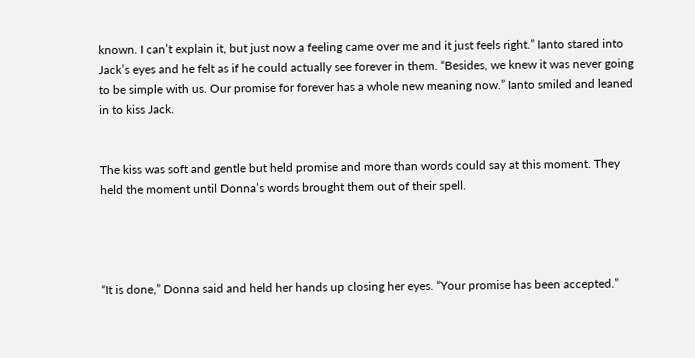known. I can’t explain it, but just now a feeling came over me and it just feels right.” Ianto stared into Jack’s eyes and he felt as if he could actually see forever in them. “Besides, we knew it was never going to be simple with us. Our promise for forever has a whole new meaning now.” Ianto smiled and leaned in to kiss Jack.


The kiss was soft and gentle but held promise and more than words could say at this moment. They held the moment until Donna’s words brought them out of their spell.




“It is done,” Donna said and held her hands up closing her eyes. “Your promise has been accepted.”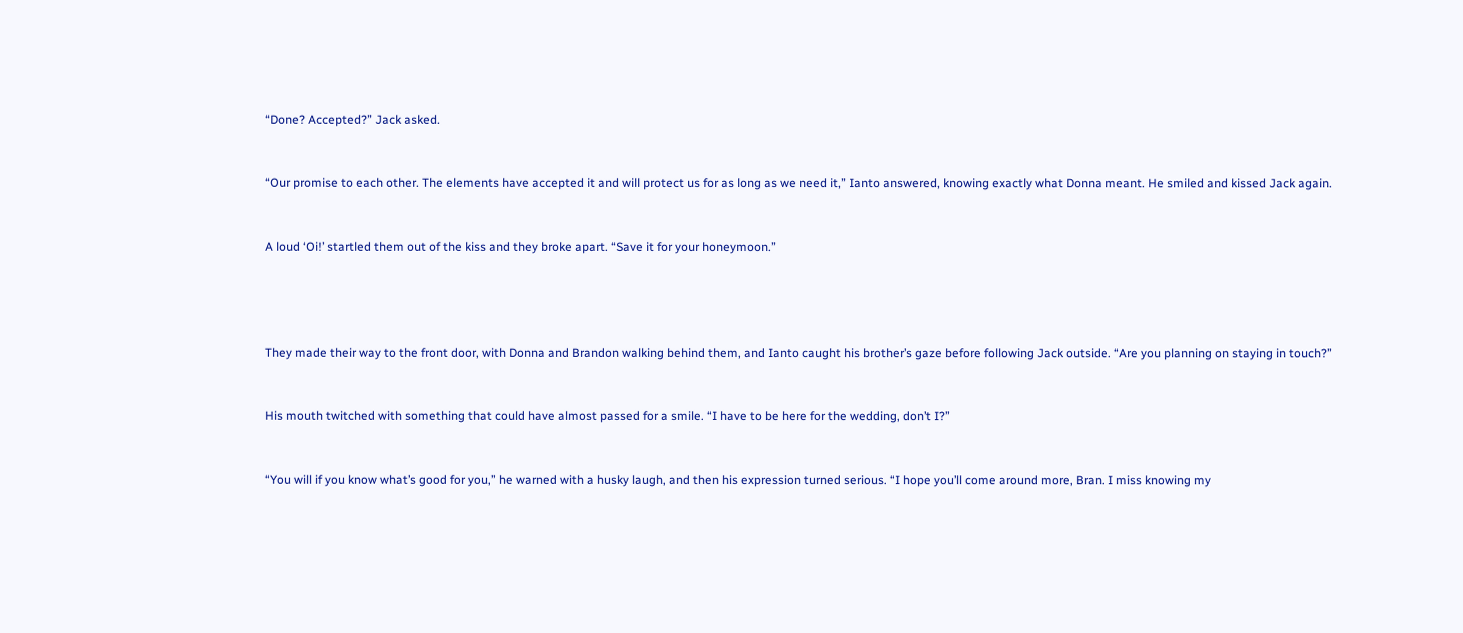“Done? Accepted?” Jack asked.


“Our promise to each other. The elements have accepted it and will protect us for as long as we need it,” Ianto answered, knowing exactly what Donna meant. He smiled and kissed Jack again.


A loud ‘Oi!’ startled them out of the kiss and they broke apart. “Save it for your honeymoon.”




They made their way to the front door, with Donna and Brandon walking behind them, and Ianto caught his brother’s gaze before following Jack outside. “Are you planning on staying in touch?”


His mouth twitched with something that could have almost passed for a smile. “I have to be here for the wedding, don’t I?”


“You will if you know what’s good for you,” he warned with a husky laugh, and then his expression turned serious. “I hope you’ll come around more, Bran. I miss knowing my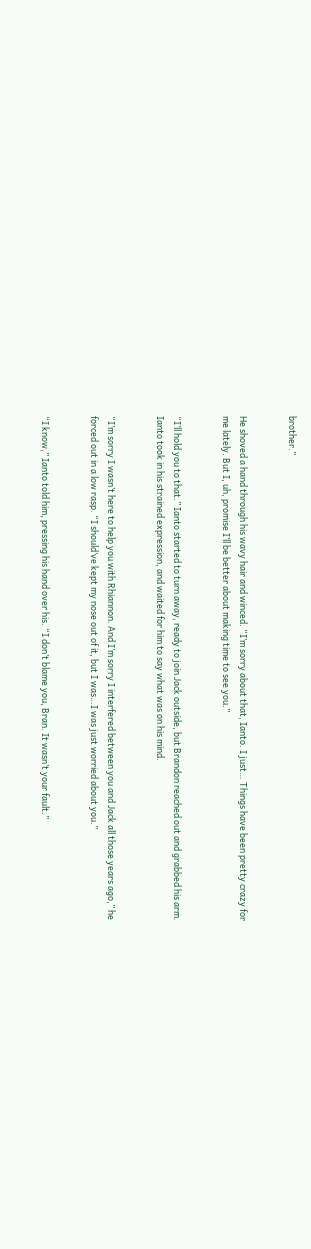brother.”


He shoved a hand through his wavy hair and winced. “I’m sorry about that, Ianto. I just… Things have been pretty crazy for me lately. But I, uh, promise I’ll be better about making time to see you.”


“I’ll hold you to that.” Ianto started to turn away, ready to join Jack outside, but Brandon reached out and grabbed his arm. Ianto took in his strained expression, and waited for him to say what was on his mind.


“I’m sorry I wasn’t here to help you with Rhiannon. And I’m sorry I interfered between you and Jack all those years ago,” he forced out in a low rasp. “I should’ve kept my nose out of it, but I was…I was just worried about you.”


“I know,” Ianto told him, pressing his hand over his. “I don’t blame you, Bran. It wasn’t your fault.”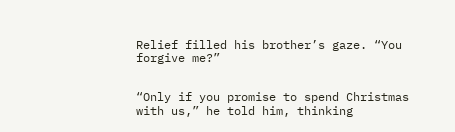Relief filled his brother’s gaze. “You forgive me?”


“Only if you promise to spend Christmas with us,” he told him, thinking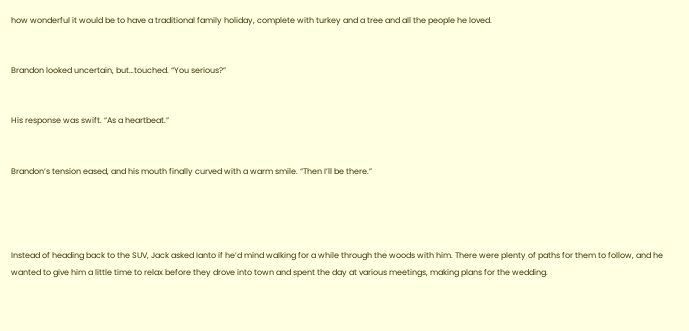how wonderful it would be to have a traditional family holiday, complete with turkey and a tree and all the people he loved.


Brandon looked uncertain, but…touched. “You serious?”


His response was swift. “As a heartbeat.”


Brandon’s tension eased, and his mouth finally curved with a warm smile. “Then I’ll be there.”




Instead of heading back to the SUV, Jack asked Ianto if he’d mind walking for a while through the woods with him. There were plenty of paths for them to follow, and he wanted to give him a little time to relax before they drove into town and spent the day at various meetings, making plans for the wedding.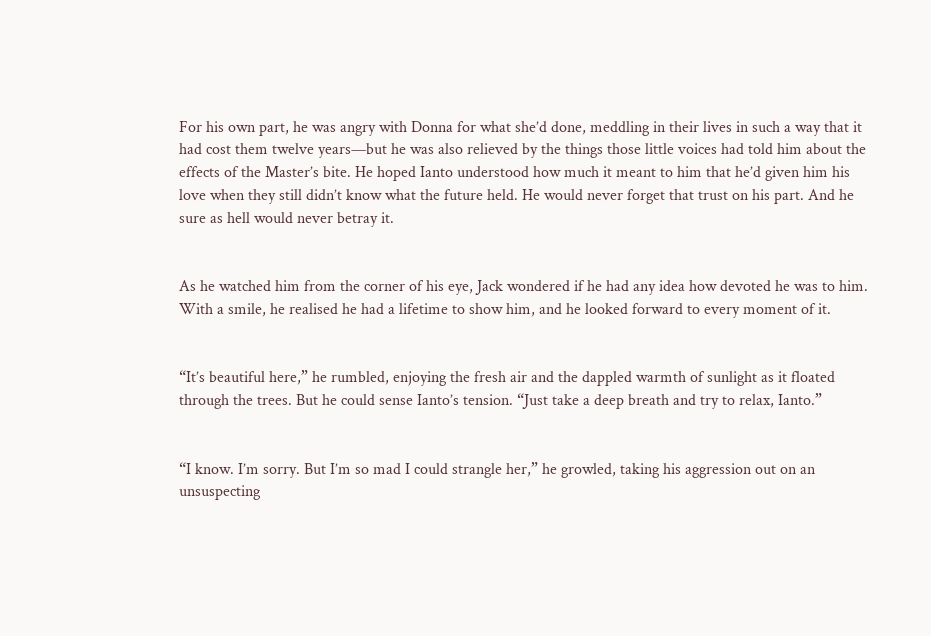For his own part, he was angry with Donna for what she’d done, meddling in their lives in such a way that it had cost them twelve years—but he was also relieved by the things those little voices had told him about the effects of the Master’s bite. He hoped Ianto understood how much it meant to him that he’d given him his love when they still didn’t know what the future held. He would never forget that trust on his part. And he sure as hell would never betray it.


As he watched him from the corner of his eye, Jack wondered if he had any idea how devoted he was to him. With a smile, he realised he had a lifetime to show him, and he looked forward to every moment of it.


“It’s beautiful here,” he rumbled, enjoying the fresh air and the dappled warmth of sunlight as it floated through the trees. But he could sense Ianto’s tension. “Just take a deep breath and try to relax, Ianto.”


“I know. I’m sorry. But I’m so mad I could strangle her,” he growled, taking his aggression out on an unsuspecting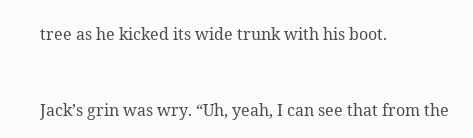tree as he kicked its wide trunk with his boot.


Jack’s grin was wry. “Uh, yeah, I can see that from the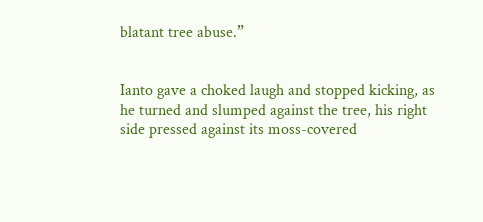blatant tree abuse.”


Ianto gave a choked laugh and stopped kicking, as he turned and slumped against the tree, his right side pressed against its moss-covered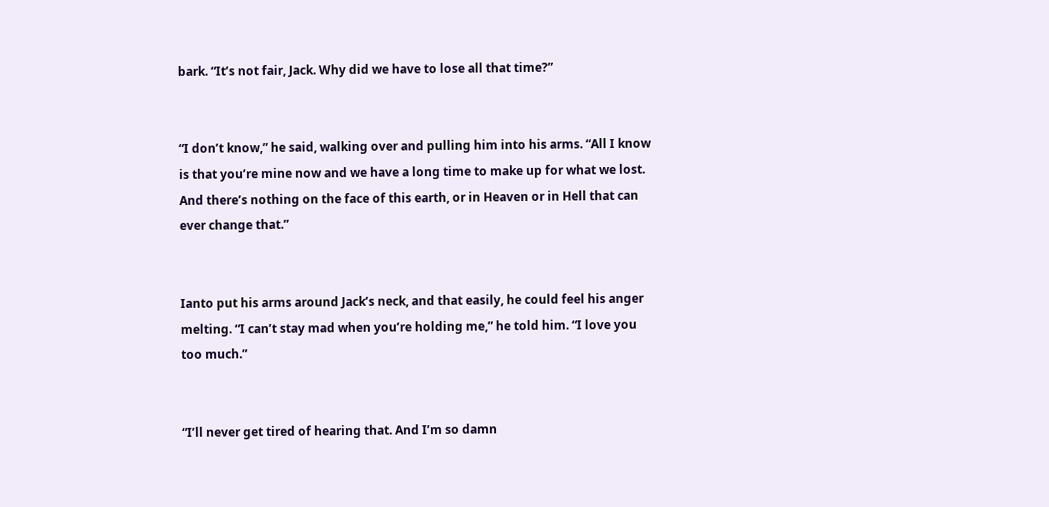bark. “It’s not fair, Jack. Why did we have to lose all that time?”


“I don’t know,” he said, walking over and pulling him into his arms. “All I know is that you’re mine now and we have a long time to make up for what we lost. And there’s nothing on the face of this earth, or in Heaven or in Hell that can ever change that.”


Ianto put his arms around Jack’s neck, and that easily, he could feel his anger melting. “I can’t stay mad when you’re holding me,” he told him. “I love you too much.”


“I’ll never get tired of hearing that. And I’m so damn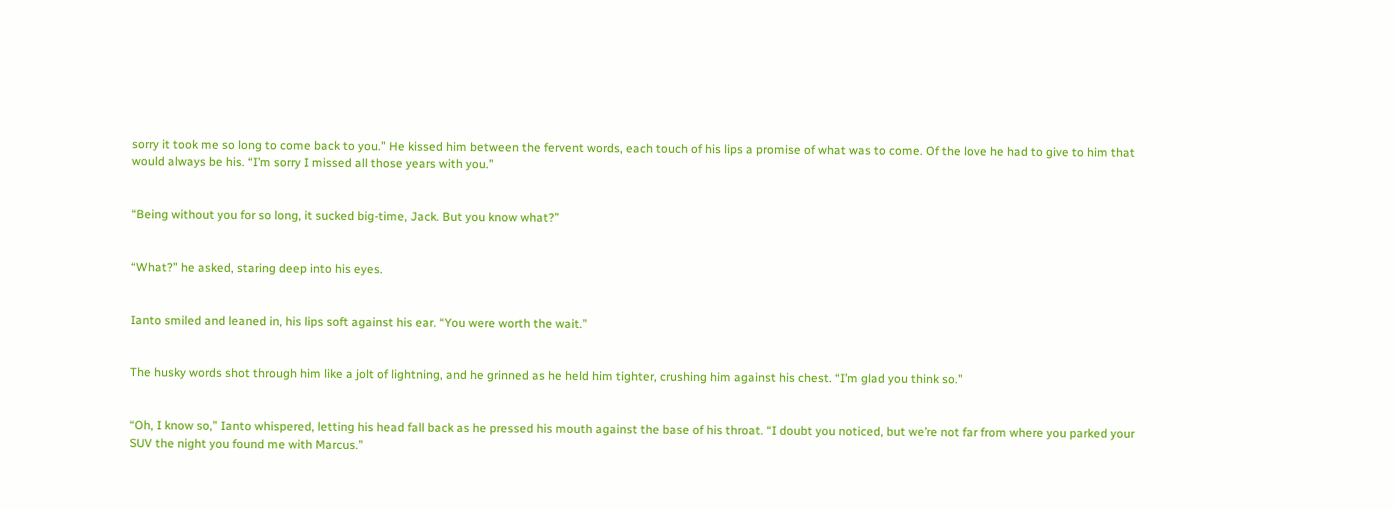sorry it took me so long to come back to you.” He kissed him between the fervent words, each touch of his lips a promise of what was to come. Of the love he had to give to him that would always be his. “I’m sorry I missed all those years with you.”


“Being without you for so long, it sucked big-time, Jack. But you know what?”


“What?” he asked, staring deep into his eyes.


Ianto smiled and leaned in, his lips soft against his ear. “You were worth the wait.”


The husky words shot through him like a jolt of lightning, and he grinned as he held him tighter, crushing him against his chest. “I’m glad you think so.”


“Oh, I know so,” Ianto whispered, letting his head fall back as he pressed his mouth against the base of his throat. “I doubt you noticed, but we’re not far from where you parked your SUV the night you found me with Marcus.”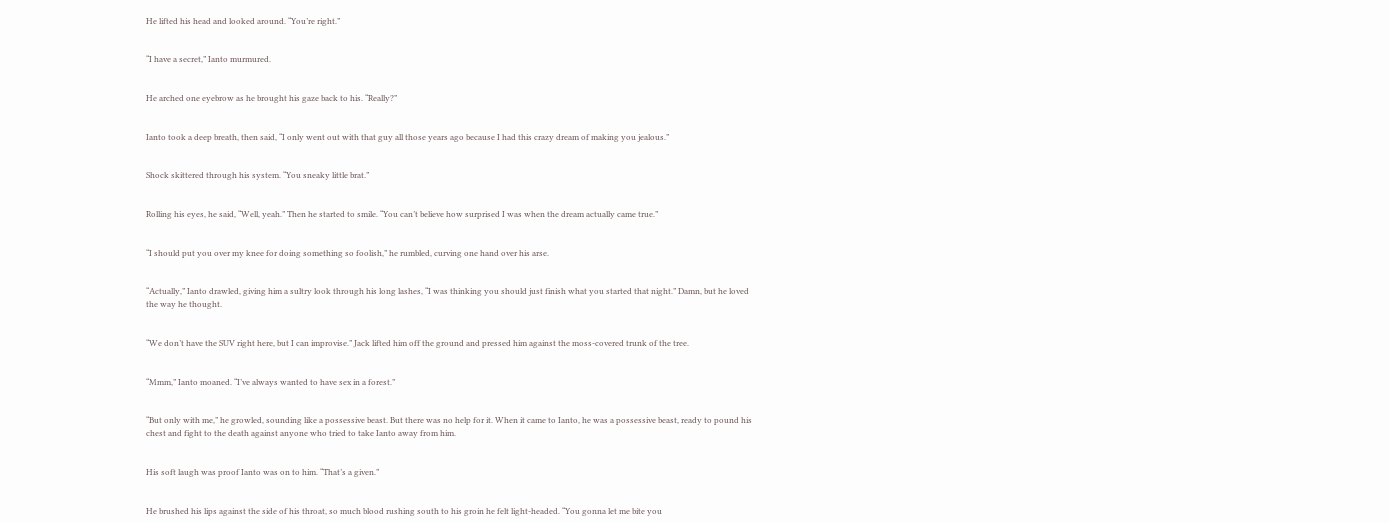He lifted his head and looked around. “You’re right.”


“I have a secret,” Ianto murmured.


He arched one eyebrow as he brought his gaze back to his. “Really?”


Ianto took a deep breath, then said, “I only went out with that guy all those years ago because I had this crazy dream of making you jealous.”


Shock skittered through his system. “You sneaky little brat.”


Rolling his eyes, he said, “Well, yeah.” Then he started to smile. “You can’t believe how surprised I was when the dream actually came true.”


“I should put you over my knee for doing something so foolish,” he rumbled, curving one hand over his arse.


“Actually,” Ianto drawled, giving him a sultry look through his long lashes, “I was thinking you should just finish what you started that night.” Damn, but he loved the way he thought.


“We don’t have the SUV right here, but I can improvise.” Jack lifted him off the ground and pressed him against the moss-covered trunk of the tree.


“Mmm,” Ianto moaned. “I’ve always wanted to have sex in a forest.”


“But only with me,” he growled, sounding like a possessive beast. But there was no help for it. When it came to Ianto, he was a possessive beast, ready to pound his chest and fight to the death against anyone who tried to take Ianto away from him.


His soft laugh was proof Ianto was on to him. “That’s a given.”


He brushed his lips against the side of his throat, so much blood rushing south to his groin he felt light-headed. “You gonna let me bite you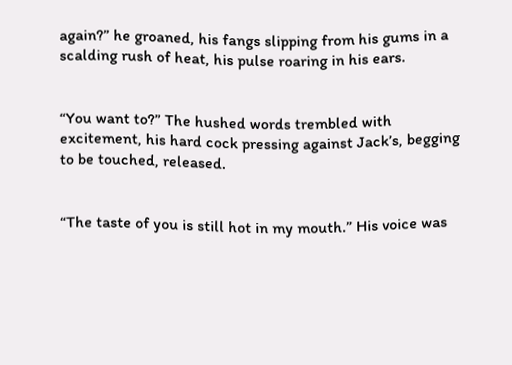again?” he groaned, his fangs slipping from his gums in a scalding rush of heat, his pulse roaring in his ears.


“You want to?” The hushed words trembled with excitement, his hard cock pressing against Jack’s, begging to be touched, released.


“The taste of you is still hot in my mouth.” His voice was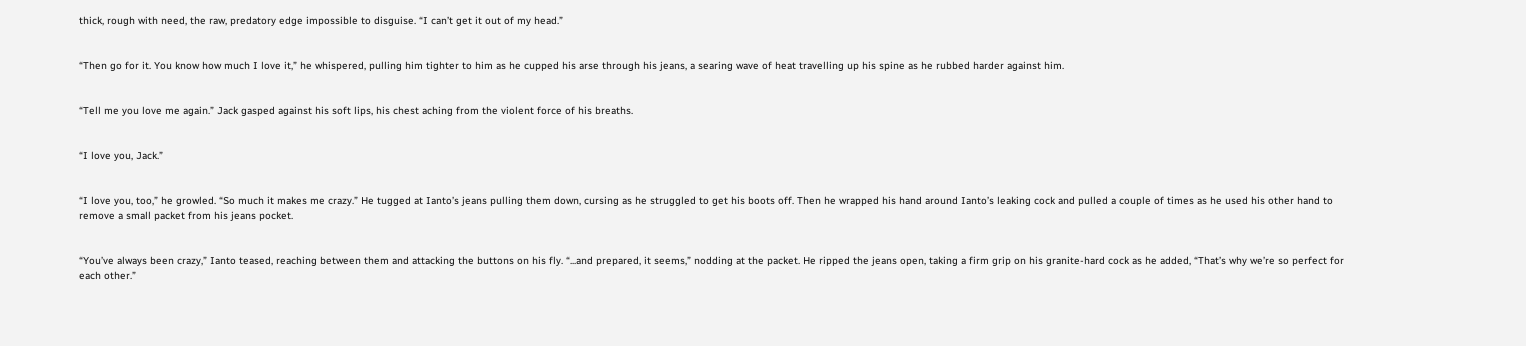thick, rough with need, the raw, predatory edge impossible to disguise. “I can’t get it out of my head.”


“Then go for it. You know how much I love it,” he whispered, pulling him tighter to him as he cupped his arse through his jeans, a searing wave of heat travelling up his spine as he rubbed harder against him.


“Tell me you love me again.” Jack gasped against his soft lips, his chest aching from the violent force of his breaths.


“I love you, Jack.”


“I love you, too,” he growled. “So much it makes me crazy.” He tugged at Ianto’s jeans pulling them down, cursing as he struggled to get his boots off. Then he wrapped his hand around Ianto’s leaking cock and pulled a couple of times as he used his other hand to remove a small packet from his jeans pocket.


“You’ve always been crazy,” Ianto teased, reaching between them and attacking the buttons on his fly. “...and prepared, it seems,” nodding at the packet. He ripped the jeans open, taking a firm grip on his granite-hard cock as he added, “That’s why we’re so perfect for each other.”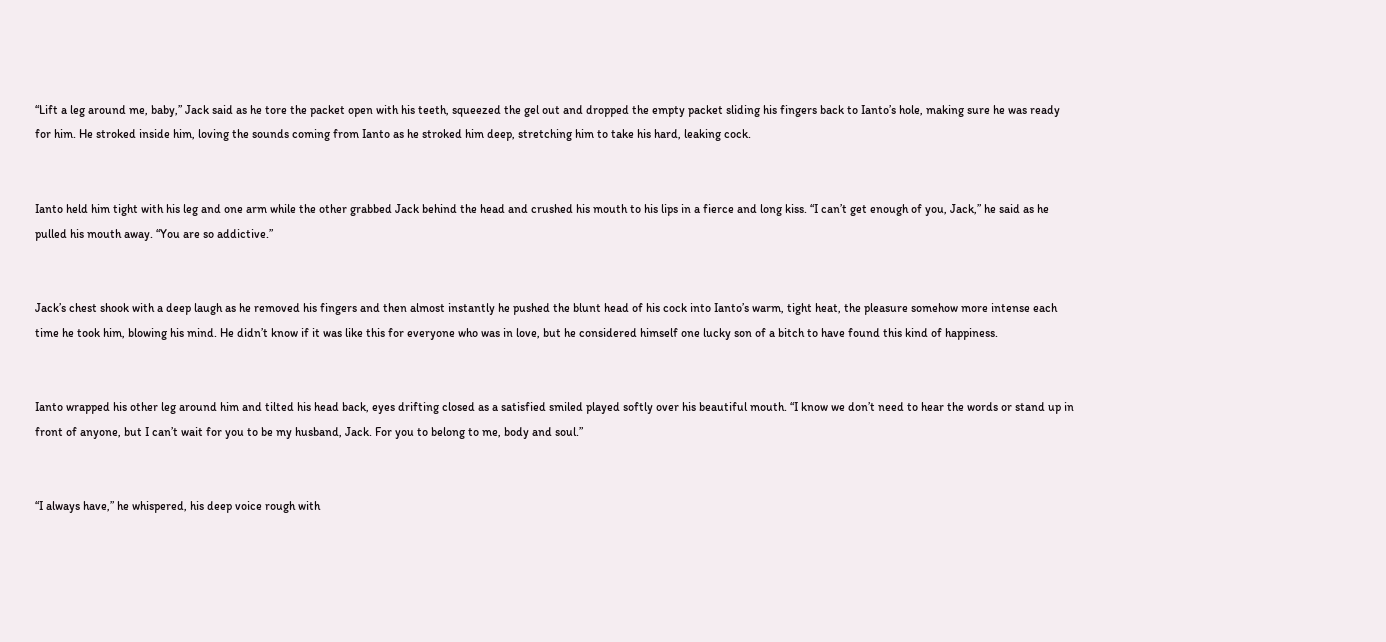“Lift a leg around me, baby,” Jack said as he tore the packet open with his teeth, squeezed the gel out and dropped the empty packet sliding his fingers back to Ianto’s hole, making sure he was ready for him. He stroked inside him, loving the sounds coming from Ianto as he stroked him deep, stretching him to take his hard, leaking cock.


Ianto held him tight with his leg and one arm while the other grabbed Jack behind the head and crushed his mouth to his lips in a fierce and long kiss. “I can’t get enough of you, Jack,” he said as he pulled his mouth away. “You are so addictive.”


Jack’s chest shook with a deep laugh as he removed his fingers and then almost instantly he pushed the blunt head of his cock into Ianto’s warm, tight heat, the pleasure somehow more intense each time he took him, blowing his mind. He didn’t know if it was like this for everyone who was in love, but he considered himself one lucky son of a bitch to have found this kind of happiness.


Ianto wrapped his other leg around him and tilted his head back, eyes drifting closed as a satisfied smiled played softly over his beautiful mouth. “I know we don’t need to hear the words or stand up in front of anyone, but I can’t wait for you to be my husband, Jack. For you to belong to me, body and soul.”


“I always have,” he whispered, his deep voice rough with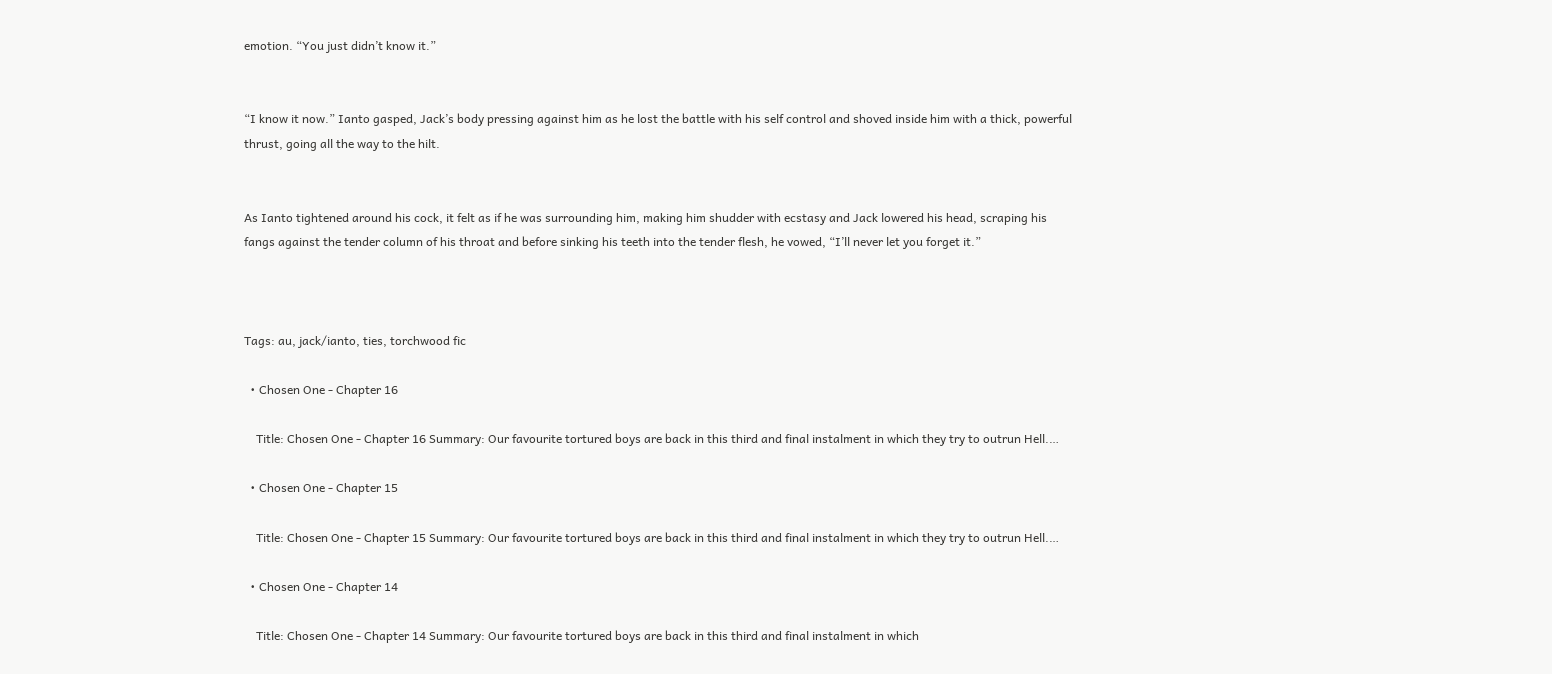emotion. “You just didn’t know it.”


“I know it now.” Ianto gasped, Jack’s body pressing against him as he lost the battle with his self control and shoved inside him with a thick, powerful thrust, going all the way to the hilt.


As Ianto tightened around his cock, it felt as if he was surrounding him, making him shudder with ecstasy and Jack lowered his head, scraping his fangs against the tender column of his throat and before sinking his teeth into the tender flesh, he vowed, “I’ll never let you forget it.”



Tags: au, jack/ianto, ties, torchwood fic

  • Chosen One - Chapter 16

    Title: Chosen One - Chapter 16 Summary: Our favourite tortured boys are back in this third and final instalment in which they try to outrun Hell.…

  • Chosen One - Chapter 15

    Title: Chosen One - Chapter 15 Summary: Our favourite tortured boys are back in this third and final instalment in which they try to outrun Hell.…

  • Chosen One - Chapter 14

    Title: Chosen One - Chapter 14 Summary: Our favourite tortured boys are back in this third and final instalment in which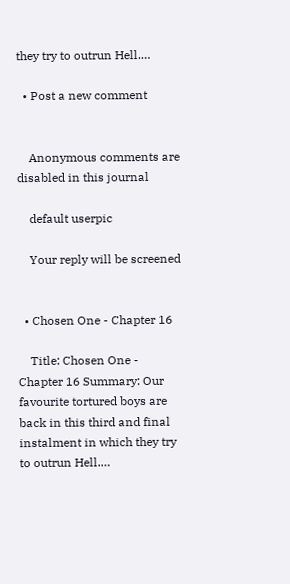they try to outrun Hell.…

  • Post a new comment


    Anonymous comments are disabled in this journal

    default userpic

    Your reply will be screened


  • Chosen One - Chapter 16

    Title: Chosen One - Chapter 16 Summary: Our favourite tortured boys are back in this third and final instalment in which they try to outrun Hell.…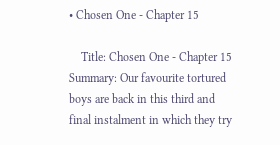• Chosen One - Chapter 15

    Title: Chosen One - Chapter 15 Summary: Our favourite tortured boys are back in this third and final instalment in which they try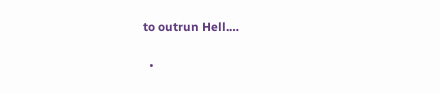to outrun Hell.…

  •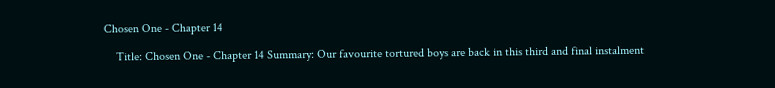Chosen One - Chapter 14

    Title: Chosen One - Chapter 14 Summary: Our favourite tortured boys are back in this third and final instalment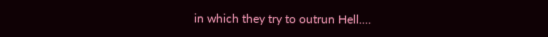in which they try to outrun Hell.…